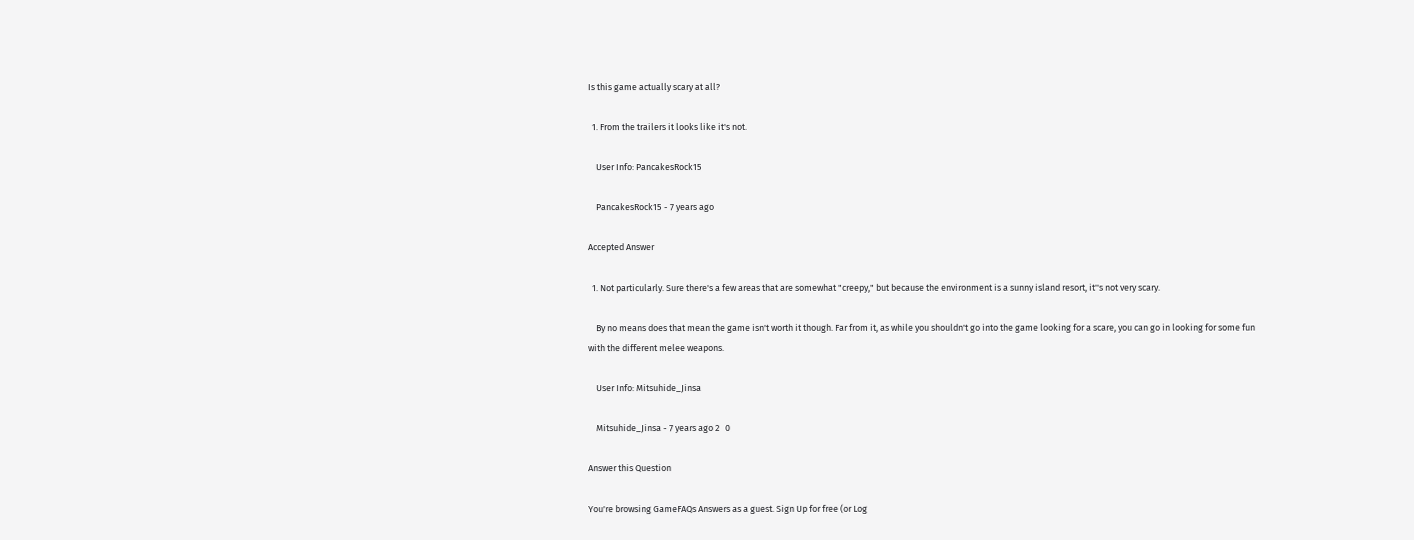Is this game actually scary at all?

  1. From the trailers it looks like it's not.

    User Info: PancakesRock15

    PancakesRock15 - 7 years ago

Accepted Answer

  1. Not particularly. Sure there's a few areas that are somewhat "creepy," but because the environment is a sunny island resort, it''s not very scary.

    By no means does that mean the game isn't worth it though. Far from it, as while you shouldn't go into the game looking for a scare, you can go in looking for some fun with the different melee weapons.

    User Info: Mitsuhide_Jinsa

    Mitsuhide_Jinsa - 7 years ago 2   0

Answer this Question

You're browsing GameFAQs Answers as a guest. Sign Up for free (or Log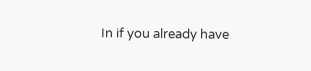In if you already have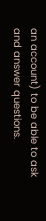an account) to be able to ask and answer questions.